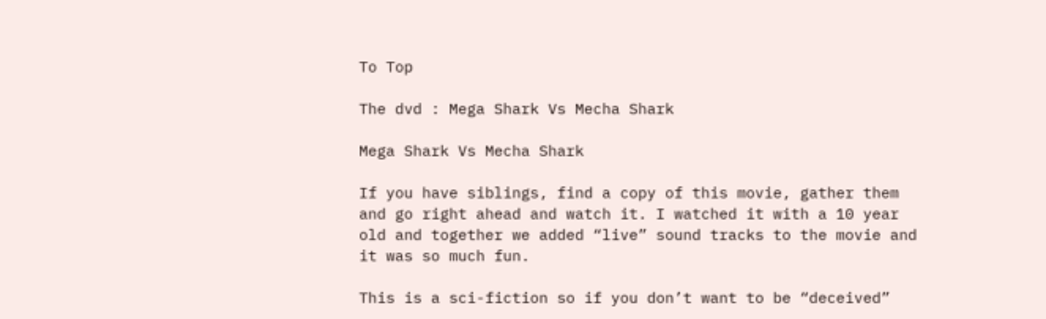To Top

The dvd : Mega Shark Vs Mecha Shark

Mega Shark Vs Mecha Shark

If you have siblings, find a copy of this movie, gather them and go right ahead and watch it. I watched it with a 10 year old and together we added “live” sound tracks to the movie and it was so much fun.

This is a sci-fiction so if you don’t want to be “deceived”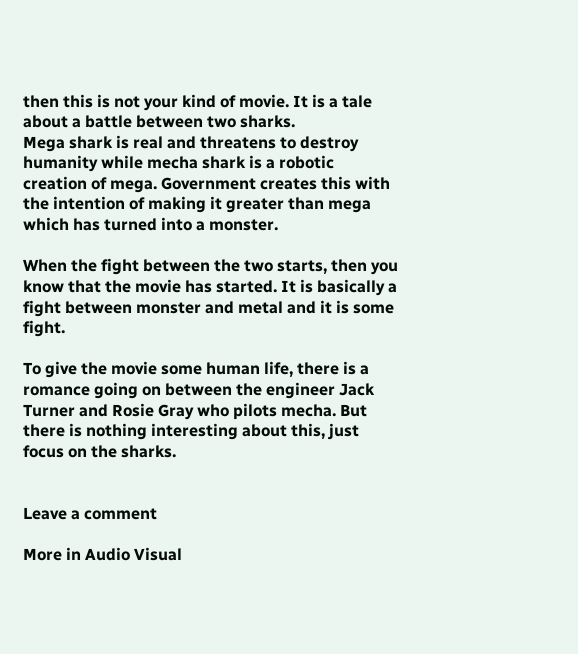then this is not your kind of movie. It is a tale about a battle between two sharks.
Mega shark is real and threatens to destroy humanity while mecha shark is a robotic creation of mega. Government creates this with the intention of making it greater than mega which has turned into a monster.

When the fight between the two starts, then you know that the movie has started. It is basically a fight between monster and metal and it is some fight.

To give the movie some human life, there is a romance going on between the engineer Jack Turner and Rosie Gray who pilots mecha. But there is nothing interesting about this, just focus on the sharks.


Leave a comment

More in Audio Visual